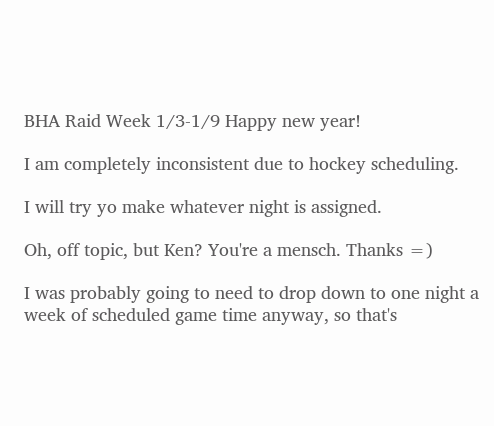BHA Raid Week 1/3-1/9 Happy new year!

I am completely inconsistent due to hockey scheduling.

I will try yo make whatever night is assigned.

Oh, off topic, but Ken? You're a mensch. Thanks =)

I was probably going to need to drop down to one night a week of scheduled game time anyway, so that's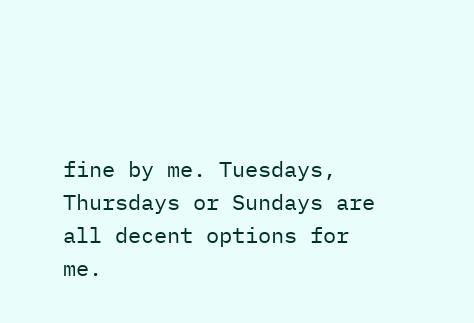fine by me. Tuesdays, Thursdays or Sundays are all decent options for me.